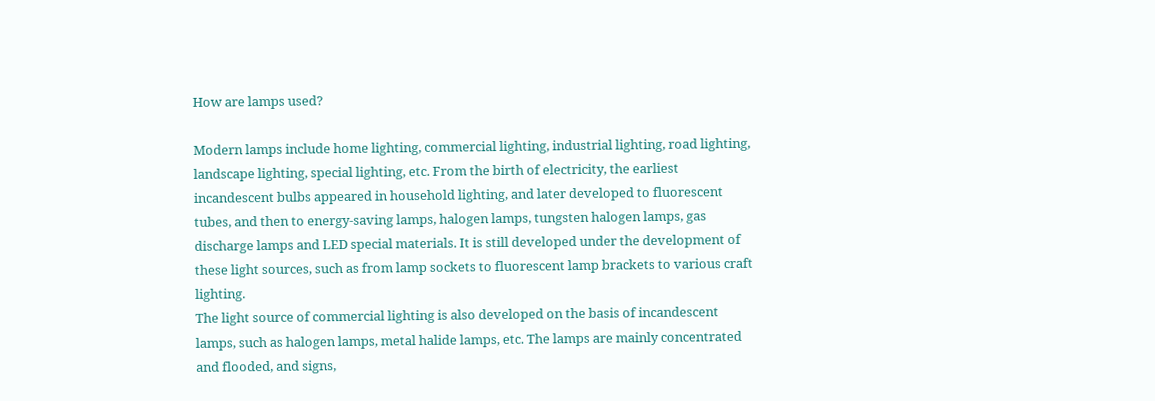How are lamps used?

Modern lamps include home lighting, commercial lighting, industrial lighting, road lighting, landscape lighting, special lighting, etc. From the birth of electricity, the earliest incandescent bulbs appeared in household lighting, and later developed to fluorescent tubes, and then to energy-saving lamps, halogen lamps, tungsten halogen lamps, gas discharge lamps and LED special materials. It is still developed under the development of these light sources, such as from lamp sockets to fluorescent lamp brackets to various craft lighting.
The light source of commercial lighting is also developed on the basis of incandescent lamps, such as halogen lamps, metal halide lamps, etc. The lamps are mainly concentrated and flooded, and signs,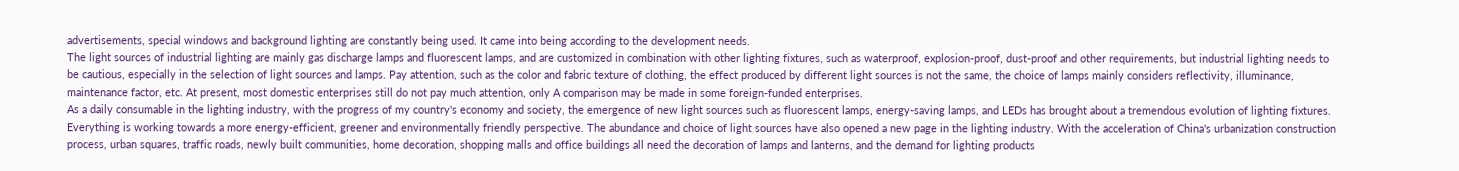advertisements, special windows and background lighting are constantly being used. It came into being according to the development needs.
The light sources of industrial lighting are mainly gas discharge lamps and fluorescent lamps, and are customized in combination with other lighting fixtures, such as waterproof, explosion-proof, dust-proof and other requirements, but industrial lighting needs to be cautious, especially in the selection of light sources and lamps. Pay attention, such as the color and fabric texture of clothing, the effect produced by different light sources is not the same, the choice of lamps mainly considers reflectivity, illuminance, maintenance factor, etc. At present, most domestic enterprises still do not pay much attention, only A comparison may be made in some foreign-funded enterprises.
As a daily consumable in the lighting industry, with the progress of my country's economy and society, the emergence of new light sources such as fluorescent lamps, energy-saving lamps, and LEDs has brought about a tremendous evolution of lighting fixtures. Everything is working towards a more energy-efficient, greener and environmentally friendly perspective. The abundance and choice of light sources have also opened a new page in the lighting industry. With the acceleration of China's urbanization construction process, urban squares, traffic roads, newly built communities, home decoration, shopping malls and office buildings all need the decoration of lamps and lanterns, and the demand for lighting products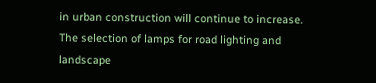in urban construction will continue to increase. The selection of lamps for road lighting and landscape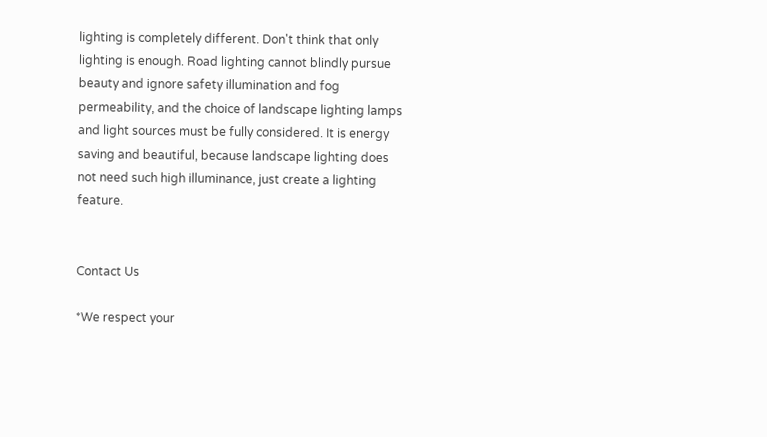lighting is completely different. Don't think that only lighting is enough. Road lighting cannot blindly pursue beauty and ignore safety illumination and fog permeability, and the choice of landscape lighting lamps and light sources must be fully considered. It is energy saving and beautiful, because landscape lighting does not need such high illuminance, just create a lighting feature.


Contact Us

*We respect your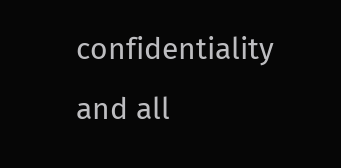confidentiality and all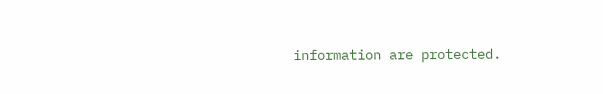information are protected.